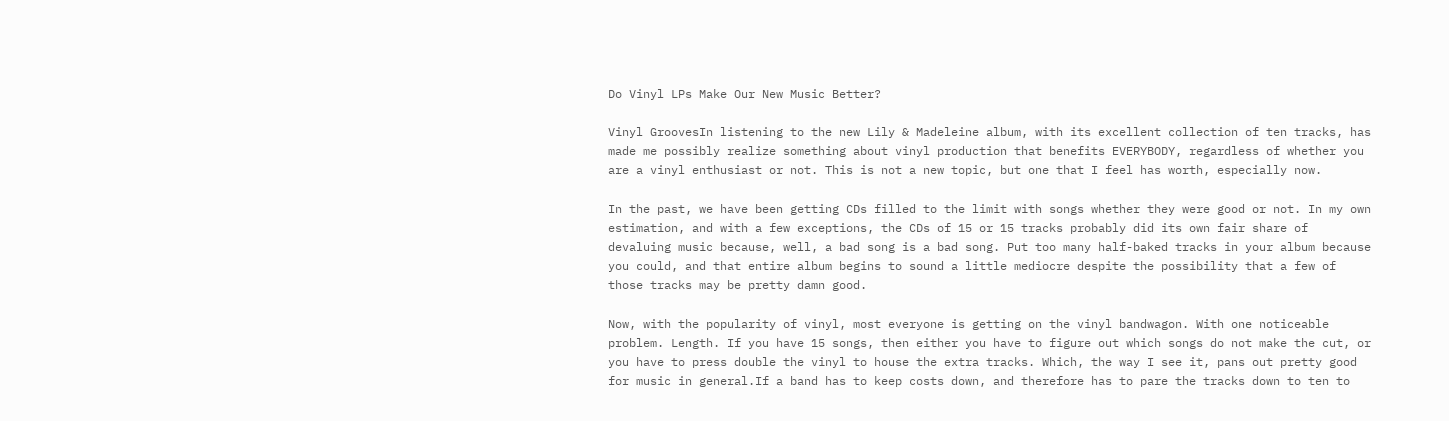Do Vinyl LPs Make Our New Music Better?

Vinyl GroovesIn listening to the new Lily & Madeleine album, with its excellent collection of ten tracks, has made me possibly realize something about vinyl production that benefits EVERYBODY, regardless of whether you are a vinyl enthusiast or not. This is not a new topic, but one that I feel has worth, especially now.

In the past, we have been getting CDs filled to the limit with songs whether they were good or not. In my own estimation, and with a few exceptions, the CDs of 15 or 15 tracks probably did its own fair share of devaluing music because, well, a bad song is a bad song. Put too many half-baked tracks in your album because you could, and that entire album begins to sound a little mediocre despite the possibility that a few of those tracks may be pretty damn good.

Now, with the popularity of vinyl, most everyone is getting on the vinyl bandwagon. With one noticeable problem. Length. If you have 15 songs, then either you have to figure out which songs do not make the cut, or you have to press double the vinyl to house the extra tracks. Which, the way I see it, pans out pretty good for music in general.If a band has to keep costs down, and therefore has to pare the tracks down to ten to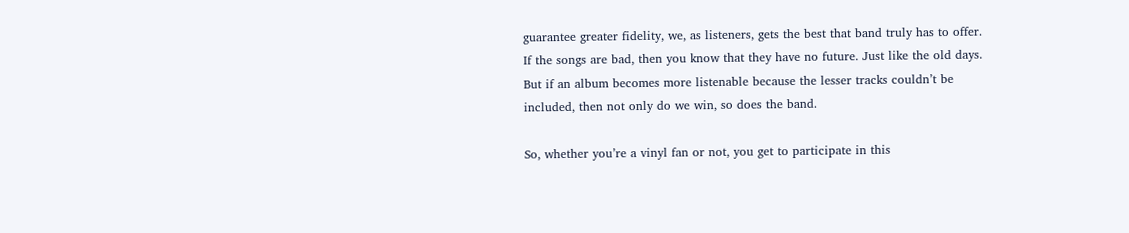guarantee greater fidelity, we, as listeners, gets the best that band truly has to offer. If the songs are bad, then you know that they have no future. Just like the old days. But if an album becomes more listenable because the lesser tracks couldn’t be included, then not only do we win, so does the band.

So, whether you’re a vinyl fan or not, you get to participate in this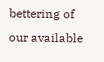bettering of our available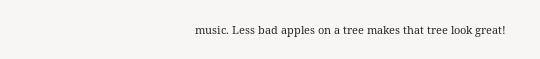music. Less bad apples on a tree makes that tree look great!